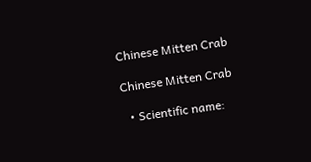Chinese Mitten Crab

Chinese Mitten Crab

  • Scientific name: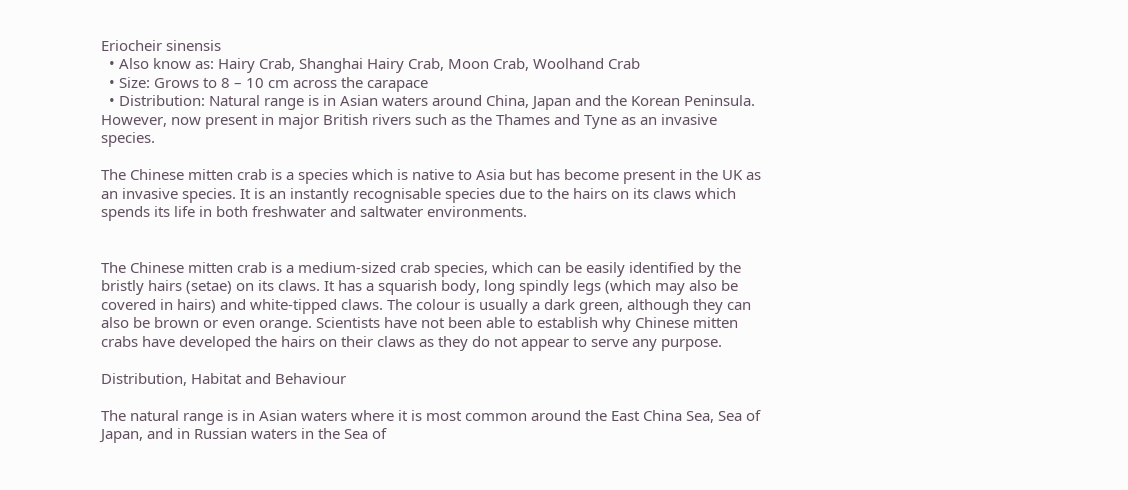Eriocheir sinensis
  • Also know as: Hairy Crab, Shanghai Hairy Crab, Moon Crab, Woolhand Crab
  • Size: Grows to 8 – 10 cm across the carapace
  • Distribution: Natural range is in Asian waters around China, Japan and the Korean Peninsula. However, now present in major British rivers such as the Thames and Tyne as an invasive species.

The Chinese mitten crab is a species which is native to Asia but has become present in the UK as an invasive species. It is an instantly recognisable species due to the hairs on its claws which spends its life in both freshwater and saltwater environments.


The Chinese mitten crab is a medium-sized crab species, which can be easily identified by the bristly hairs (setae) on its claws. It has a squarish body, long spindly legs (which may also be covered in hairs) and white-tipped claws. The colour is usually a dark green, although they can also be brown or even orange. Scientists have not been able to establish why Chinese mitten crabs have developed the hairs on their claws as they do not appear to serve any purpose.

Distribution, Habitat and Behaviour

The natural range is in Asian waters where it is most common around the East China Sea, Sea of Japan, and in Russian waters in the Sea of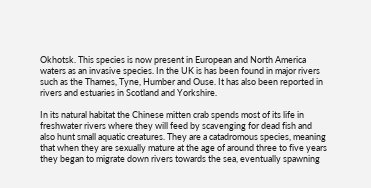Okhotsk. This species is now present in European and North America waters as an invasive species. In the UK is has been found in major rivers such as the Thames, Tyne, Humber and Ouse. It has also been reported in rivers and estuaries in Scotland and Yorkshire.

In its natural habitat the Chinese mitten crab spends most of its life in freshwater rivers where they will feed by scavenging for dead fish and also hunt small aquatic creatures. They are a catadromous species, meaning that when they are sexually mature at the age of around three to five years they began to migrate down rivers towards the sea, eventually spawning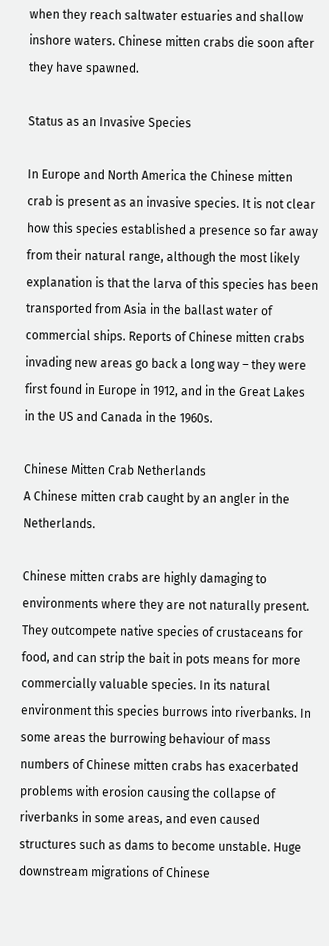when they reach saltwater estuaries and shallow inshore waters. Chinese mitten crabs die soon after they have spawned.

Status as an Invasive Species

In Europe and North America the Chinese mitten crab is present as an invasive species. It is not clear how this species established a presence so far away from their natural range, although the most likely explanation is that the larva of this species has been transported from Asia in the ballast water of commercial ships. Reports of Chinese mitten crabs invading new areas go back a long way – they were first found in Europe in 1912, and in the Great Lakes in the US and Canada in the 1960s.

Chinese Mitten Crab Netherlands
A Chinese mitten crab caught by an angler in the Netherlands.

Chinese mitten crabs are highly damaging to environments where they are not naturally present. They outcompete native species of crustaceans for food, and can strip the bait in pots means for more commercially valuable species. In its natural environment this species burrows into riverbanks. In some areas the burrowing behaviour of mass numbers of Chinese mitten crabs has exacerbated problems with erosion causing the collapse of riverbanks in some areas, and even caused structures such as dams to become unstable. Huge downstream migrations of Chinese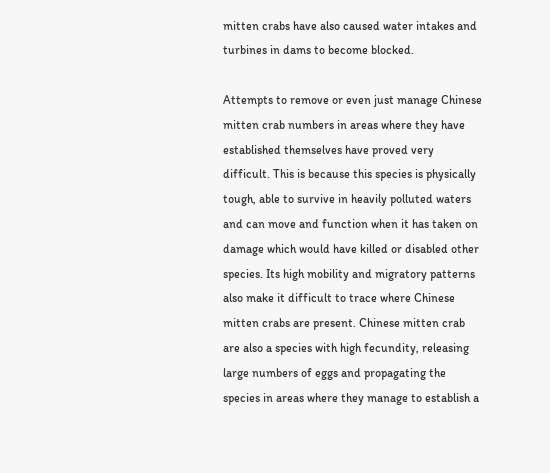mitten crabs have also caused water intakes and turbines in dams to become blocked.

Attempts to remove or even just manage Chinese mitten crab numbers in areas where they have established themselves have proved very difficult. This is because this species is physically tough, able to survive in heavily polluted waters and can move and function when it has taken on damage which would have killed or disabled other species. Its high mobility and migratory patterns also make it difficult to trace where Chinese mitten crabs are present. Chinese mitten crab are also a species with high fecundity, releasing large numbers of eggs and propagating the species in areas where they manage to establish a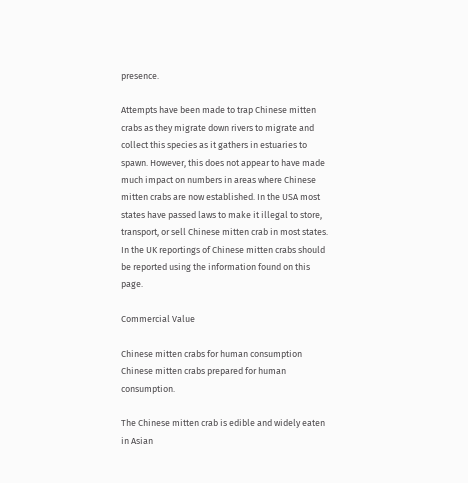presence.

Attempts have been made to trap Chinese mitten crabs as they migrate down rivers to migrate and collect this species as it gathers in estuaries to spawn. However, this does not appear to have made much impact on numbers in areas where Chinese mitten crabs are now established. In the USA most states have passed laws to make it illegal to store, transport, or sell Chinese mitten crab in most states. In the UK reportings of Chinese mitten crabs should be reported using the information found on this page.

Commercial Value

Chinese mitten crabs for human consumption
Chinese mitten crabs prepared for human consumption.

The Chinese mitten crab is edible and widely eaten in Asian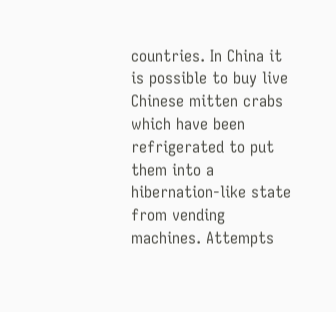countries. In China it is possible to buy live Chinese mitten crabs which have been refrigerated to put them into a hibernation-like state from vending machines. Attempts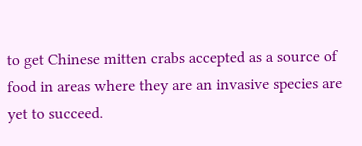to get Chinese mitten crabs accepted as a source of food in areas where they are an invasive species are yet to succeed.